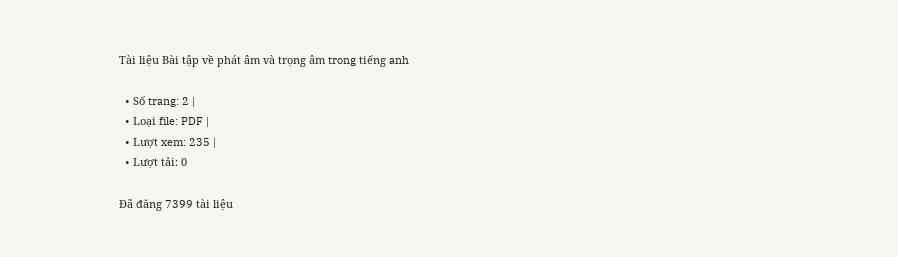Tài liệu Bài tập về phát âm và trọng âm trong tiếng anh

  • Số trang: 2 |
  • Loại file: PDF |
  • Lượt xem: 235 |
  • Lượt tải: 0

Đã đăng 7399 tài liệu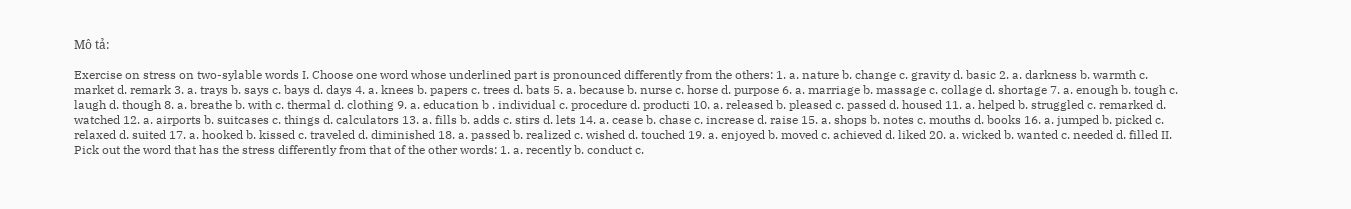Mô tả:

Exercise on stress on two-sylable words I. Choose one word whose underlined part is pronounced differently from the others: 1. a. nature b. change c. gravity d. basic 2. a. darkness b. warmth c. market d. remark 3. a. trays b. says c. bays d. days 4. a. knees b. papers c. trees d. bats 5. a. because b. nurse c. horse d. purpose 6. a. marriage b. massage c. collage d. shortage 7. a. enough b. tough c. laugh d. though 8. a. breathe b. with c. thermal d. clothing 9. a. education b . individual c. procedure d. producti 10. a. released b. pleased c. passed d. housed 11. a. helped b. struggled c. remarked d. watched 12. a. airports b. suitcases c. things d. calculators 13. a. fills b. adds c. stirs d. lets 14. a. cease b. chase c. increase d. raise 15. a. shops b. notes c. mouths d. books 16. a. jumped b. picked c. relaxed d. suited 17. a. hooked b. kissed c. traveled d. diminished 18. a. passed b. realized c. wished d. touched 19. a. enjoyed b. moved c. achieved d. liked 20. a. wicked b. wanted c. needed d. filled II. Pick out the word that has the stress differently from that of the other words: 1. a. recently b. conduct c.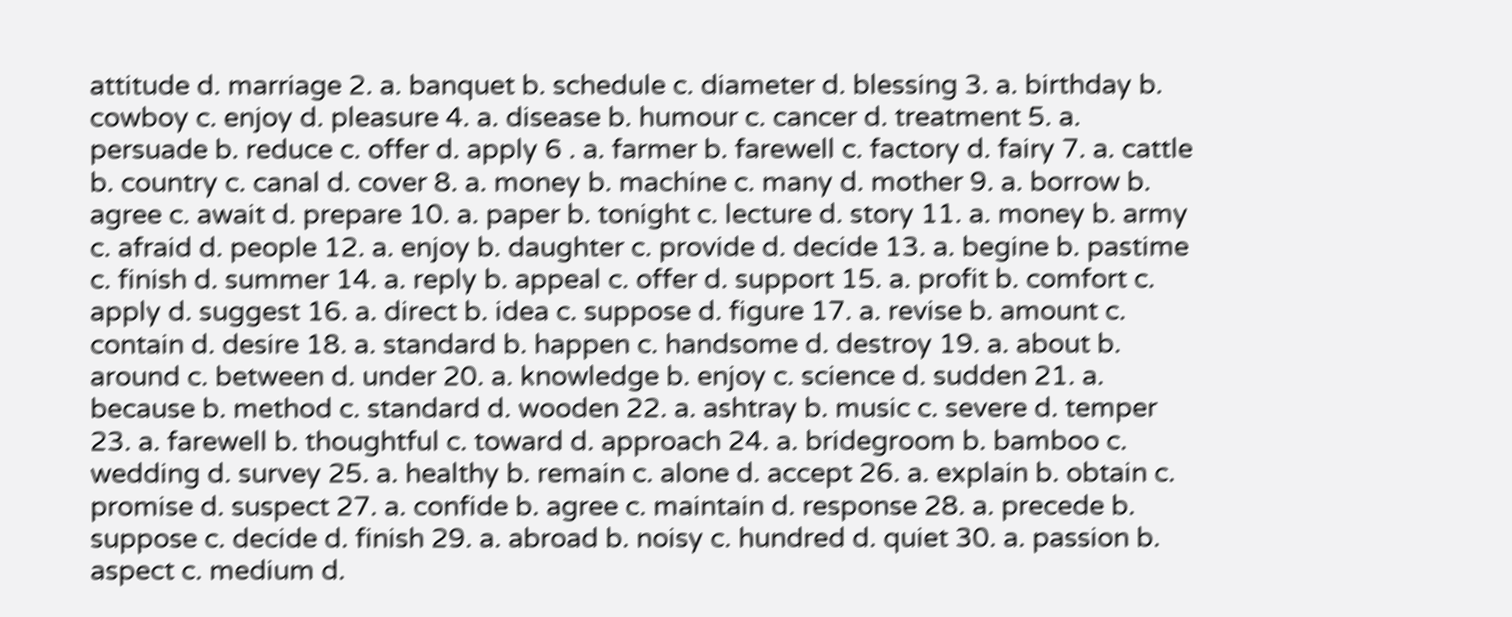attitude d. marriage 2. a. banquet b. schedule c. diameter d. blessing 3. a. birthday b. cowboy c. enjoy d. pleasure 4. a. disease b. humour c. cancer d. treatment 5. a. persuade b. reduce c. offer d. apply 6 . a. farmer b. farewell c. factory d. fairy 7. a. cattle b. country c. canal d. cover 8. a. money b. machine c. many d. mother 9. a. borrow b. agree c. await d. prepare 10. a. paper b. tonight c. lecture d. story 11. a. money b. army c. afraid d. people 12. a. enjoy b. daughter c. provide d. decide 13. a. begine b. pastime c. finish d. summer 14. a. reply b. appeal c. offer d. support 15. a. profit b. comfort c. apply d. suggest 16. a. direct b. idea c. suppose d. figure 17. a. revise b. amount c. contain d. desire 18. a. standard b. happen c. handsome d. destroy 19. a. about b. around c. between d. under 20. a. knowledge b. enjoy c. science d. sudden 21. a. because b. method c. standard d. wooden 22. a. ashtray b. music c. severe d. temper 23. a. farewell b. thoughtful c. toward d. approach 24. a. bridegroom b. bamboo c. wedding d. survey 25. a. healthy b. remain c. alone d. accept 26. a. explain b. obtain c. promise d. suspect 27. a. confide b. agree c. maintain d. response 28. a. precede b. suppose c. decide d. finish 29. a. abroad b. noisy c. hundred d. quiet 30. a. passion b. aspect c. medium d.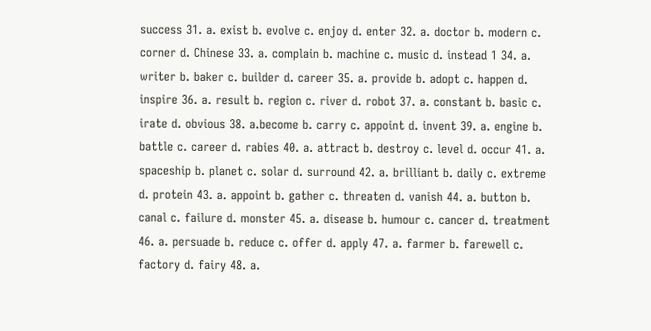success 31. a. exist b. evolve c. enjoy d. enter 32. a. doctor b. modern c. corner d. Chinese 33. a. complain b. machine c. music d. instead 1 34. a. writer b. baker c. builder d. career 35. a. provide b. adopt c. happen d. inspire 36. a. result b. region c. river d. robot 37. a. constant b. basic c. irate d. obvious 38. a.become b. carry c. appoint d. invent 39. a. engine b. battle c. career d. rabies 40. a. attract b. destroy c. level d. occur 41. a. spaceship b. planet c. solar d. surround 42. a. brilliant b. daily c. extreme d. protein 43. a. appoint b. gather c. threaten d. vanish 44. a. button b. canal c. failure d. monster 45. a. disease b. humour c. cancer d. treatment 46. a. persuade b. reduce c. offer d. apply 47. a. farmer b. farewell c. factory d. fairy 48. a.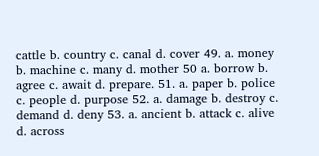cattle b. country c. canal d. cover 49. a. money b. machine c. many d. mother 50 a. borrow b. agree c. await d. prepare. 51. a. paper b. police c. people d. purpose 52. a. damage b. destroy c. demand d. deny 53. a. ancient b. attack c. alive d. across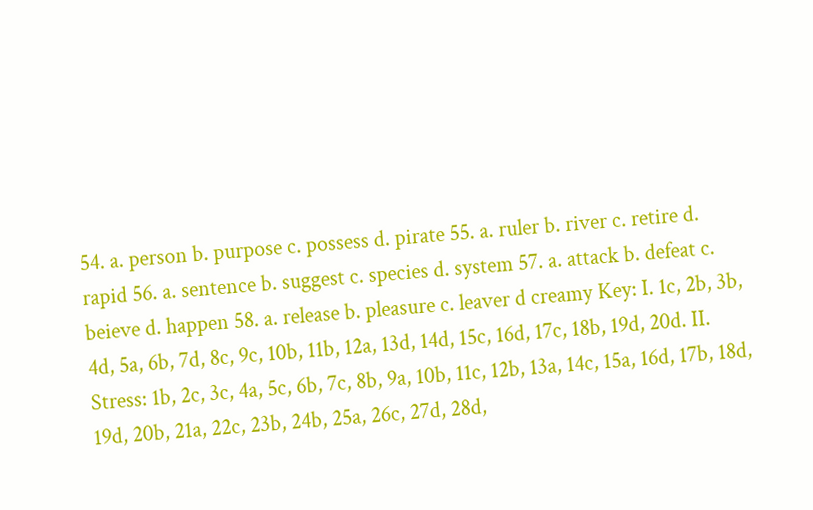54. a. person b. purpose c. possess d. pirate 55. a. ruler b. river c. retire d. rapid 56. a. sentence b. suggest c. species d. system 57. a. attack b. defeat c. beieve d. happen 58. a. release b. pleasure c. leaver d creamy Key: I. 1c, 2b, 3b, 4d, 5a, 6b, 7d, 8c, 9c, 10b, 11b, 12a, 13d, 14d, 15c, 16d, 17c, 18b, 19d, 20d. II. Stress: 1b, 2c, 3c, 4a, 5c, 6b, 7c, 8b, 9a, 10b, 11c, 12b, 13a, 14c, 15a, 16d, 17b, 18d, 19d, 20b, 21a, 22c, 23b, 24b, 25a, 26c, 27d, 28d,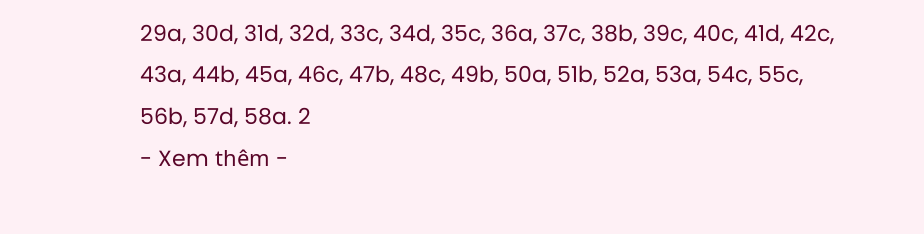29a, 30d, 31d, 32d, 33c, 34d, 35c, 36a, 37c, 38b, 39c, 40c, 41d, 42c, 43a, 44b, 45a, 46c, 47b, 48c, 49b, 50a, 51b, 52a, 53a, 54c, 55c, 56b, 57d, 58a. 2
- Xem thêm -